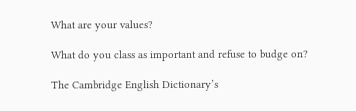What are your values?

What do you class as important and refuse to budge on?

The Cambridge English Dictionary’s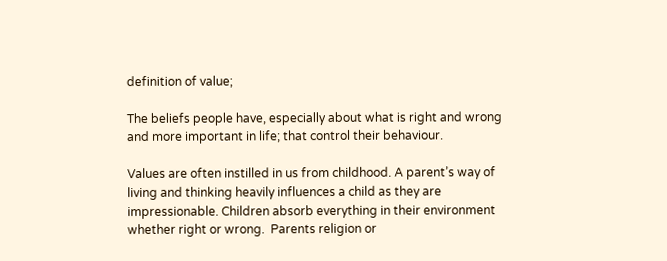definition of value;

The beliefs people have, especially about what is right and wrong and more important in life; that control their behaviour.

Values are often instilled in us from childhood. A parent’s way of living and thinking heavily influences a child as they are impressionable. Children absorb everything in their environment whether right or wrong.  Parents religion or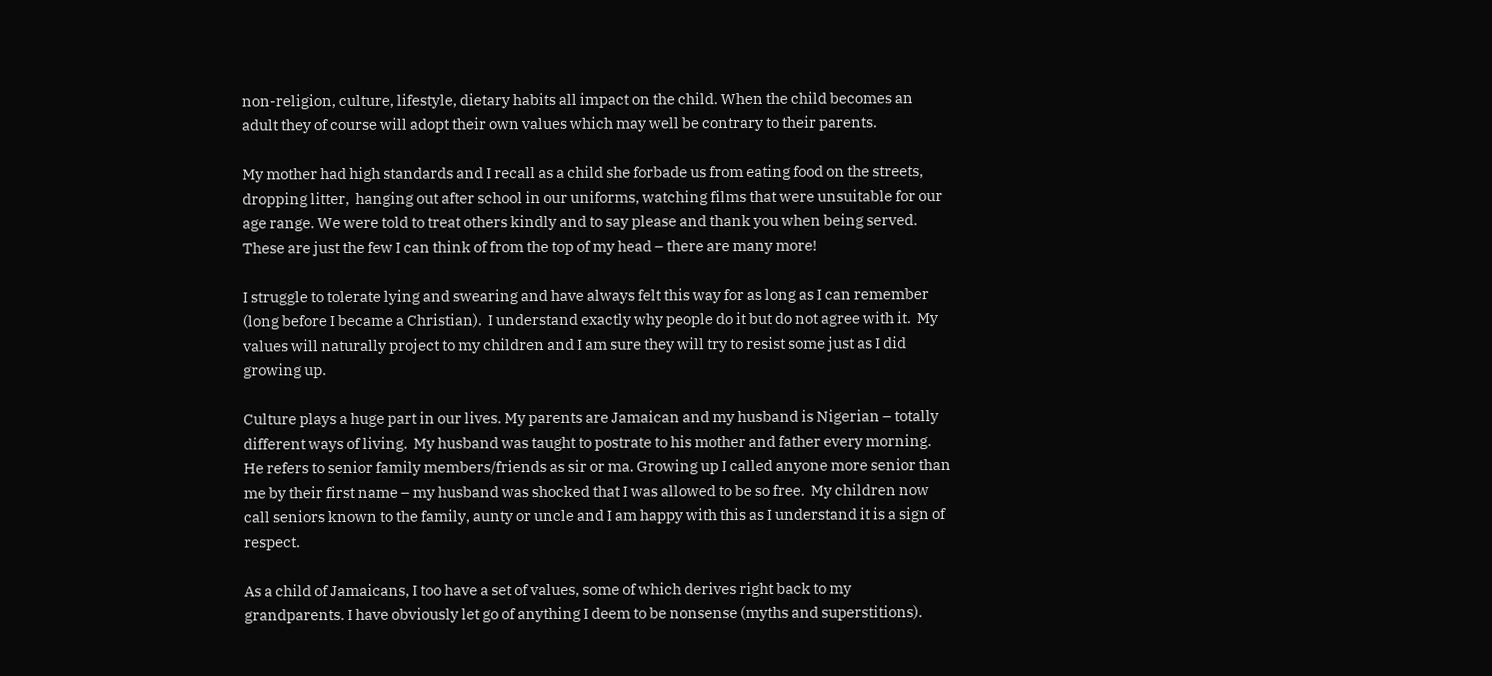non-religion, culture, lifestyle, dietary habits all impact on the child. When the child becomes an adult they of course will adopt their own values which may well be contrary to their parents.

My mother had high standards and I recall as a child she forbade us from eating food on the streets, dropping litter,  hanging out after school in our uniforms, watching films that were unsuitable for our age range. We were told to treat others kindly and to say please and thank you when being served. These are just the few I can think of from the top of my head – there are many more!

I struggle to tolerate lying and swearing and have always felt this way for as long as I can remember (long before I became a Christian).  I understand exactly why people do it but do not agree with it.  My values will naturally project to my children and I am sure they will try to resist some just as I did growing up.

Culture plays a huge part in our lives. My parents are Jamaican and my husband is Nigerian – totally different ways of living.  My husband was taught to postrate to his mother and father every morning. He refers to senior family members/friends as sir or ma. Growing up I called anyone more senior than me by their first name – my husband was shocked that I was allowed to be so free.  My children now call seniors known to the family, aunty or uncle and I am happy with this as I understand it is a sign of respect.

As a child of Jamaicans, I too have a set of values, some of which derives right back to my grandparents. I have obviously let go of anything I deem to be nonsense (myths and superstitions).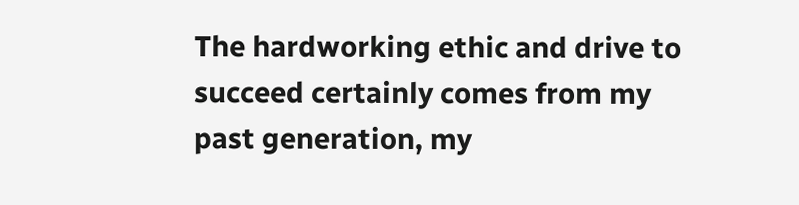The hardworking ethic and drive to succeed certainly comes from my past generation, my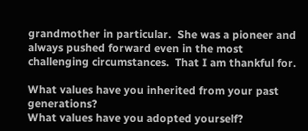grandmother in particular.  She was a pioneer and always pushed forward even in the most challenging circumstances.  That I am thankful for.

What values have you inherited from your past generations?
What values have you adopted yourself?